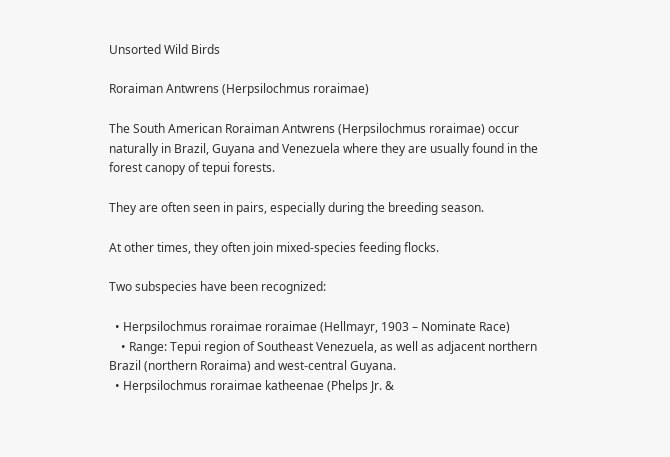Unsorted Wild Birds

Roraiman Antwrens (Herpsilochmus roraimae)

The South American Roraiman Antwrens (Herpsilochmus roraimae) occur naturally in Brazil, Guyana and Venezuela where they are usually found in the forest canopy of tepui forests.

They are often seen in pairs, especially during the breeding season.

At other times, they often join mixed-species feeding flocks.

Two subspecies have been recognized:

  • Herpsilochmus roraimae roraimae (Hellmayr, 1903 – Nominate Race)
    • Range: Tepui region of Southeast Venezuela, as well as adjacent northern Brazil (northern Roraima) and west-central Guyana.
  • Herpsilochmus roraimae katheenae (Phelps Jr. &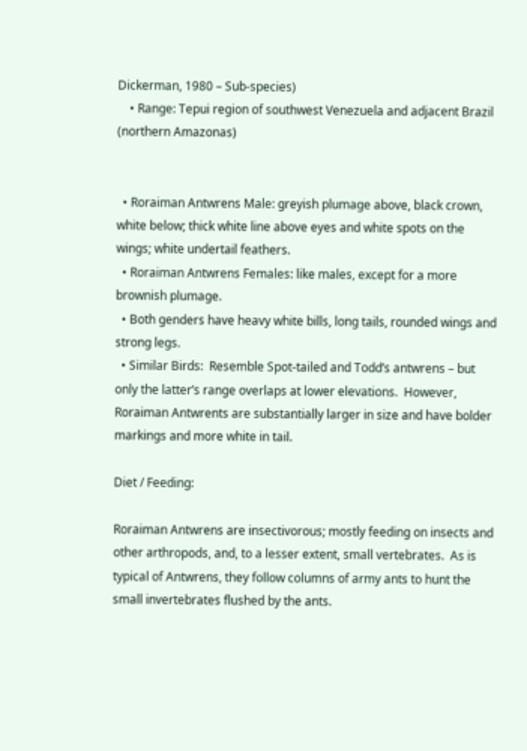Dickerman, 1980 – Sub-species)
    • Range: Tepui region of southwest Venezuela and adjacent Brazil (northern Amazonas)


  • Roraiman Antwrens Male: greyish plumage above, black crown, white below; thick white line above eyes and white spots on the wings; white undertail feathers.
  • Roraiman Antwrens Females: like males, except for a more brownish plumage.
  • Both genders have heavy white bills, long tails, rounded wings and strong legs.
  • Similar Birds:  Resemble Spot-tailed and Todd’s antwrens – but only the latter’s range overlaps at lower elevations.  However, Roraiman Antwrents are substantially larger in size and have bolder markings and more white in tail.

Diet / Feeding:

Roraiman Antwrens are insectivorous; mostly feeding on insects and other arthropods, and, to a lesser extent, small vertebrates.  As is typical of Antwrens, they follow columns of army ants to hunt the small invertebrates flushed by the ants.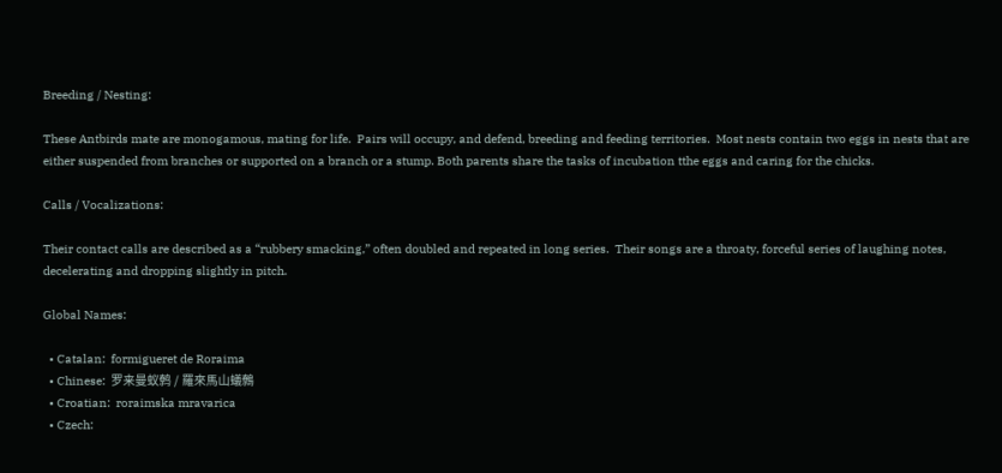Breeding / Nesting:

These Antbirds mate are monogamous, mating for life.  Pairs will occupy, and defend, breeding and feeding territories.  Most nests contain two eggs in nests that are either suspended from branches or supported on a branch or a stump. Both parents share the tasks of incubation tthe eggs and caring for the chicks.

Calls / Vocalizations:

Their contact calls are described as a “rubbery smacking,” often doubled and repeated in long series.  Their songs are a throaty, forceful series of laughing notes, decelerating and dropping slightly in pitch.

Global Names:

  • Catalan:  formigueret de Roraima
  • Chinese:  罗来曼蚁鹩 / 羅來馬山蟻鷯
  • Croatian:  roraimska mravarica
  • Czech: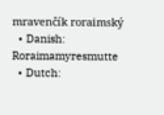mravenčík roraimský
  • Danish:  Roraimamyresmutte
  • Dutch: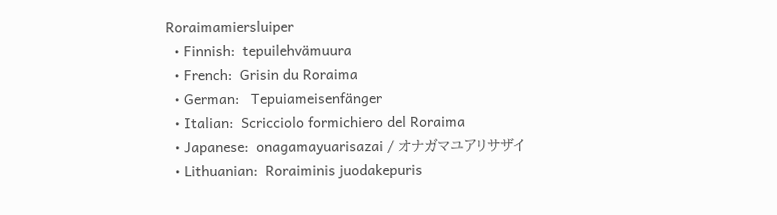Roraimamiersluiper
  • Finnish:  tepuilehvämuura
  • French:  Grisin du Roraima
  • German:   Tepuiameisenfänger
  • Italian:  Scricciolo formichiero del Roraima
  • Japanese:  onagamayuarisazai / オナガマユアリサザイ
  • Lithuanian:  Roraiminis juodakepuris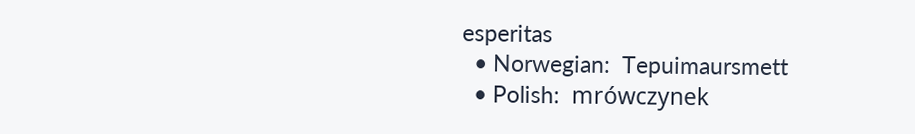esperitas
  • Norwegian:  Tepuimaursmett
  • Polish:  mrówczynek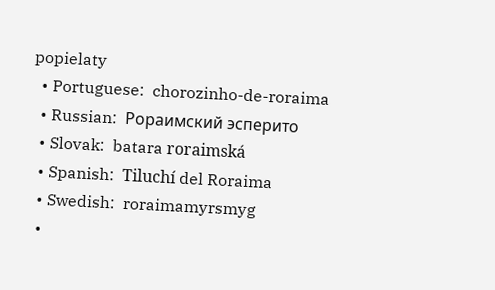popielaty
  • Portuguese:  chorozinho-de-roraima
  • Russian:  Рораимский эсперито
  • Slovak:  batara roraimská
  • Spanish:  Tiluchí del Roraima
  • Swedish:  roraimamyrsmyg
  •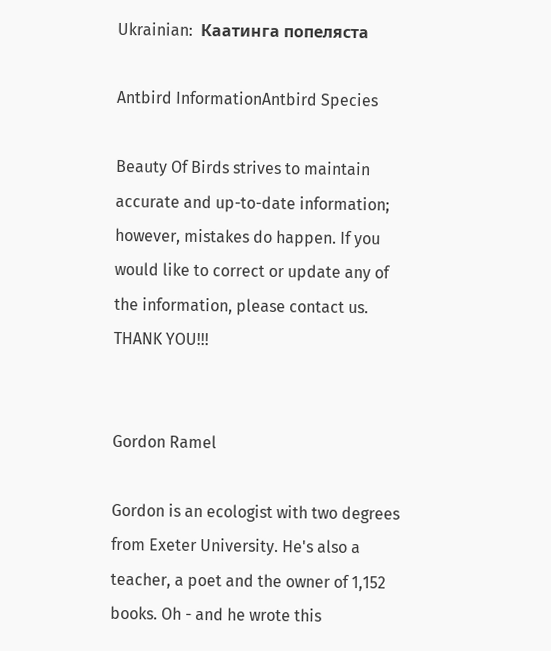Ukrainian:  Каатинга попеляста

Antbird InformationAntbird Species

Beauty Of Birds strives to maintain accurate and up-to-date information; however, mistakes do happen. If you would like to correct or update any of the information, please contact us. THANK YOU!!!


Gordon Ramel

Gordon is an ecologist with two degrees from Exeter University. He's also a teacher, a poet and the owner of 1,152 books. Oh - and he wrote this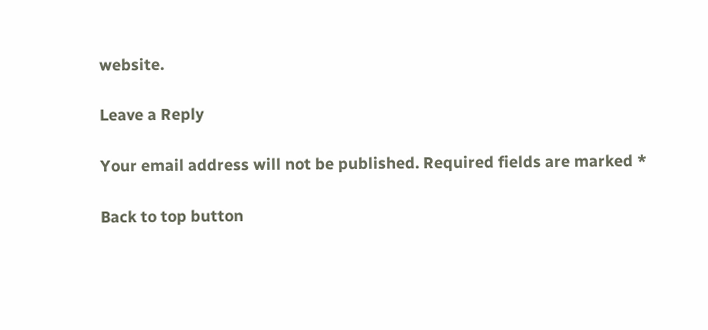website.

Leave a Reply

Your email address will not be published. Required fields are marked *

Back to top button